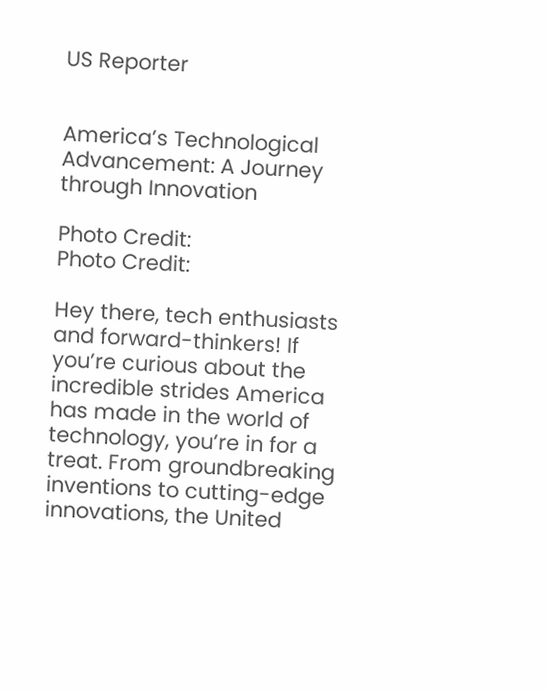US Reporter


America’s Technological Advancement: A Journey through Innovation

Photo Credit:
Photo Credit:

Hey there, tech enthusiasts and forward-thinkers! If you’re curious about the incredible strides America has made in the world of technology, you’re in for a treat. From groundbreaking inventions to cutting-edge innovations, the United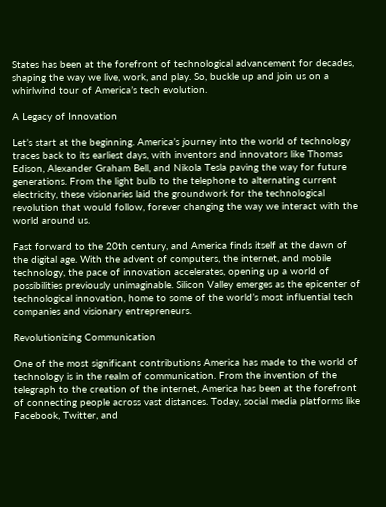States has been at the forefront of technological advancement for decades, shaping the way we live, work, and play. So, buckle up and join us on a whirlwind tour of America’s tech evolution.

A Legacy of Innovation

Let’s start at the beginning. America’s journey into the world of technology traces back to its earliest days, with inventors and innovators like Thomas Edison, Alexander Graham Bell, and Nikola Tesla paving the way for future generations. From the light bulb to the telephone to alternating current electricity, these visionaries laid the groundwork for the technological revolution that would follow, forever changing the way we interact with the world around us.

Fast forward to the 20th century, and America finds itself at the dawn of the digital age. With the advent of computers, the internet, and mobile technology, the pace of innovation accelerates, opening up a world of possibilities previously unimaginable. Silicon Valley emerges as the epicenter of technological innovation, home to some of the world’s most influential tech companies and visionary entrepreneurs.

Revolutionizing Communication

One of the most significant contributions America has made to the world of technology is in the realm of communication. From the invention of the telegraph to the creation of the internet, America has been at the forefront of connecting people across vast distances. Today, social media platforms like Facebook, Twitter, and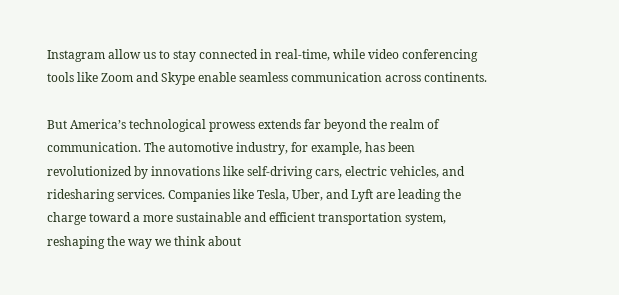Instagram allow us to stay connected in real-time, while video conferencing tools like Zoom and Skype enable seamless communication across continents.

But America’s technological prowess extends far beyond the realm of communication. The automotive industry, for example, has been revolutionized by innovations like self-driving cars, electric vehicles, and ridesharing services. Companies like Tesla, Uber, and Lyft are leading the charge toward a more sustainable and efficient transportation system, reshaping the way we think about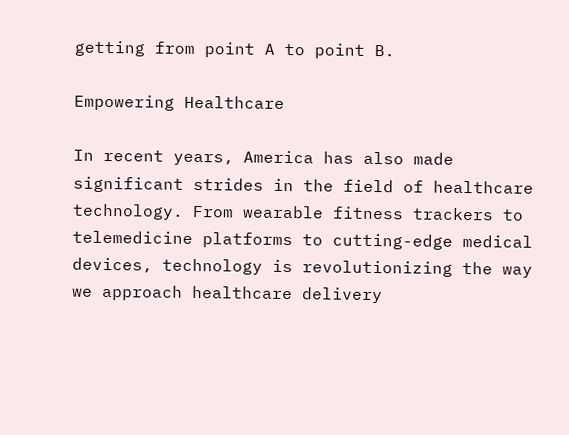getting from point A to point B.

Empowering Healthcare

In recent years, America has also made significant strides in the field of healthcare technology. From wearable fitness trackers to telemedicine platforms to cutting-edge medical devices, technology is revolutionizing the way we approach healthcare delivery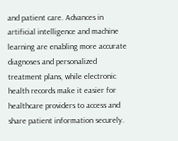and patient care. Advances in artificial intelligence and machine learning are enabling more accurate diagnoses and personalized treatment plans, while electronic health records make it easier for healthcare providers to access and share patient information securely.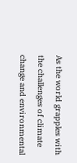As the world grapples with the challenges of climate change and environmental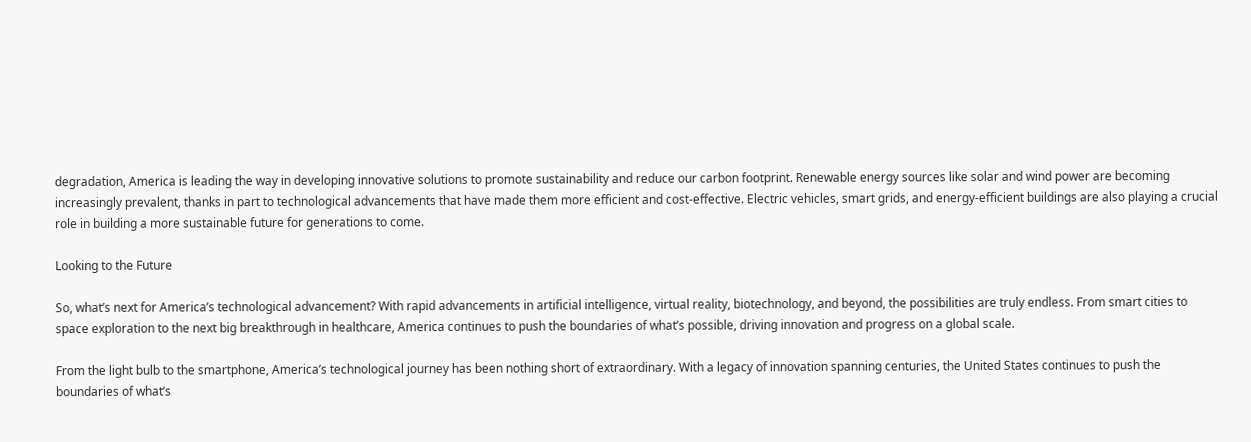degradation, America is leading the way in developing innovative solutions to promote sustainability and reduce our carbon footprint. Renewable energy sources like solar and wind power are becoming increasingly prevalent, thanks in part to technological advancements that have made them more efficient and cost-effective. Electric vehicles, smart grids, and energy-efficient buildings are also playing a crucial role in building a more sustainable future for generations to come.

Looking to the Future

So, what’s next for America’s technological advancement? With rapid advancements in artificial intelligence, virtual reality, biotechnology, and beyond, the possibilities are truly endless. From smart cities to space exploration to the next big breakthrough in healthcare, America continues to push the boundaries of what’s possible, driving innovation and progress on a global scale.

From the light bulb to the smartphone, America’s technological journey has been nothing short of extraordinary. With a legacy of innovation spanning centuries, the United States continues to push the boundaries of what’s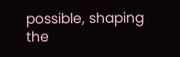possible, shaping the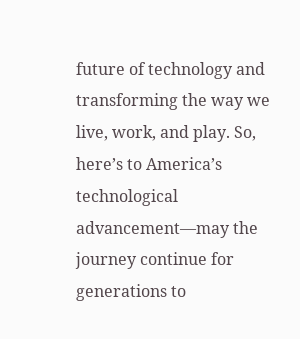future of technology and transforming the way we live, work, and play. So, here’s to America’s technological advancement—may the journey continue for generations to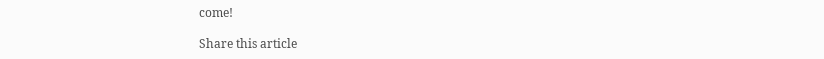come!

Share this article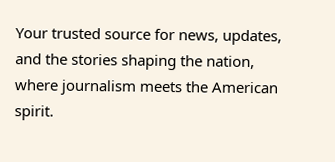Your trusted source for news, updates, and the stories shaping the nation, where journalism meets the American spirit.